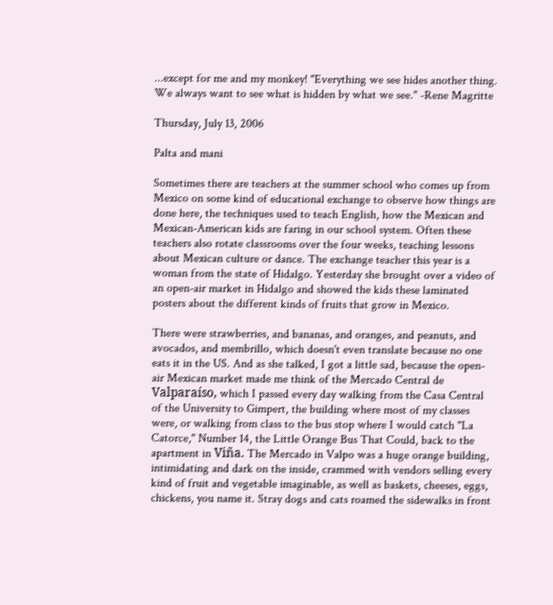...except for me and my monkey! "Everything we see hides another thing. We always want to see what is hidden by what we see." -Rene Magritte

Thursday, July 13, 2006

Palta and mani

Sometimes there are teachers at the summer school who comes up from Mexico on some kind of educational exchange to observe how things are done here, the techniques used to teach English, how the Mexican and Mexican-American kids are faring in our school system. Often these teachers also rotate classrooms over the four weeks, teaching lessons about Mexican culture or dance. The exchange teacher this year is a woman from the state of Hidalgo. Yesterday she brought over a video of an open-air market in Hidalgo and showed the kids these laminated posters about the different kinds of fruits that grow in Mexico.

There were strawberries, and bananas, and oranges, and peanuts, and avocados, and membrillo, which doesn't even translate because no one eats it in the US. And as she talked, I got a little sad, because the open-air Mexican market made me think of the Mercado Central de Valparaíso, which I passed every day walking from the Casa Central of the University to Gimpert, the building where most of my classes were, or walking from class to the bus stop where I would catch "La Catorce," Number 14, the Little Orange Bus That Could, back to the apartment in Viña. The Mercado in Valpo was a huge orange building, intimidating and dark on the inside, crammed with vendors selling every kind of fruit and vegetable imaginable, as well as baskets, cheeses, eggs, chickens, you name it. Stray dogs and cats roamed the sidewalks in front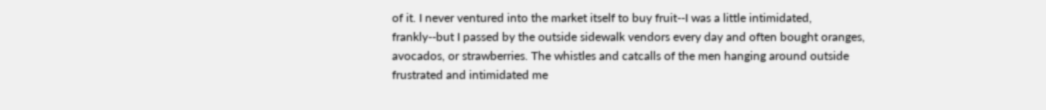of it. I never ventured into the market itself to buy fruit--I was a little intimidated, frankly--but I passed by the outside sidewalk vendors every day and often bought oranges, avocados, or strawberries. The whistles and catcalls of the men hanging around outside frustrated and intimidated me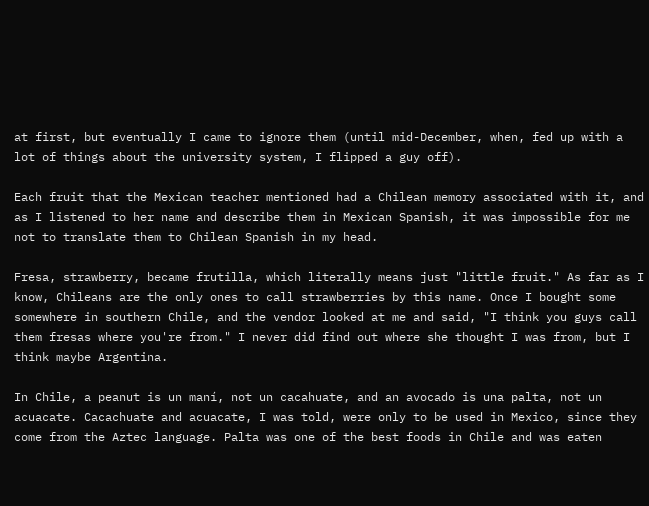at first, but eventually I came to ignore them (until mid-December, when, fed up with a lot of things about the university system, I flipped a guy off).

Each fruit that the Mexican teacher mentioned had a Chilean memory associated with it, and as I listened to her name and describe them in Mexican Spanish, it was impossible for me not to translate them to Chilean Spanish in my head.

Fresa, strawberry, became frutilla, which literally means just "little fruit." As far as I know, Chileans are the only ones to call strawberries by this name. Once I bought some somewhere in southern Chile, and the vendor looked at me and said, "I think you guys call them fresas where you're from." I never did find out where she thought I was from, but I think maybe Argentina.

In Chile, a peanut is un maní, not un cacahuate, and an avocado is una palta, not un acuacate. Cacachuate and acuacate, I was told, were only to be used in Mexico, since they come from the Aztec language. Palta was one of the best foods in Chile and was eaten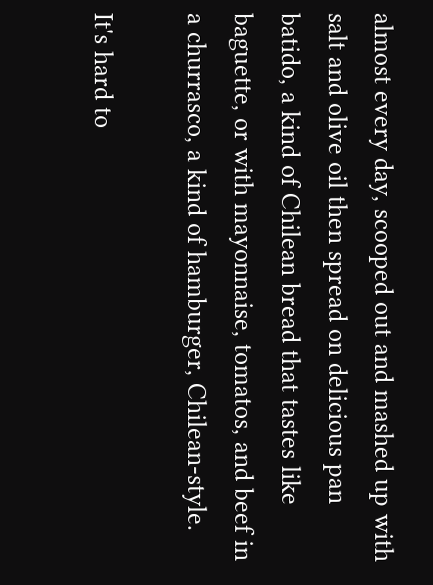almost every day, scooped out and mashed up with salt and olive oil then spread on delicious pan batido, a kind of Chilean bread that tastes like baguette, or with mayonnaise, tomatos, and beef in a churrasco, a kind of hamburger, Chilean-style.

It's hard to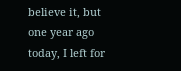believe it, but one year ago today, I left for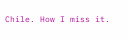Chile. How I miss it.